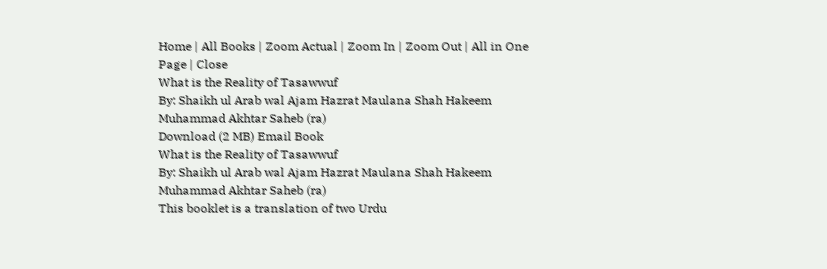Home | All Books | Zoom Actual | Zoom In | Zoom Out | All in One Page | Close
What is the Reality of Tasawwuf
By: Shaikh ul Arab wal Ajam Hazrat Maulana Shah Hakeem Muhammad Akhtar Saheb (ra)
Download (2 MB) Email Book
What is the Reality of Tasawwuf
By: Shaikh ul Arab wal Ajam Hazrat Maulana Shah Hakeem Muhammad Akhtar Saheb (ra)
This booklet is a translation of two Urdu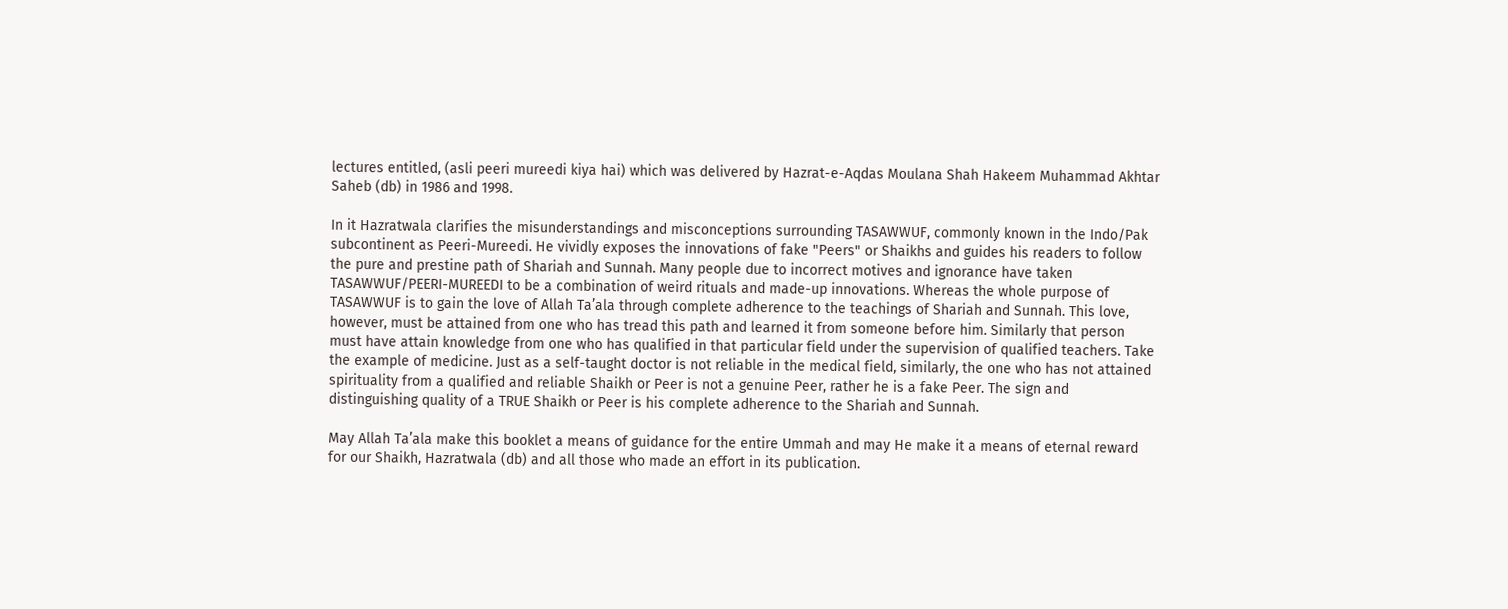lectures entitled, (asli peeri mureedi kiya hai) which was delivered by Hazrat-e-Aqdas Moulana Shah Hakeem Muhammad Akhtar Saheb (db) in 1986 and 1998.

In it Hazratwala clarifies the misunderstandings and misconceptions surrounding TASAWWUF, commonly known in the Indo/Pak subcontinent as Peeri-Mureedi. He vividly exposes the innovations of fake "Peers" or Shaikhs and guides his readers to follow the pure and prestine path of Shariah and Sunnah. Many people due to incorrect motives and ignorance have taken TASAWWUF/PEERI-MUREEDI to be a combination of weird rituals and made-up innovations. Whereas the whole purpose of TASAWWUF is to gain the love of Allah Ta’ala through complete adherence to the teachings of Shariah and Sunnah. This love, however, must be attained from one who has tread this path and learned it from someone before him. Similarly that person must have attain knowledge from one who has qualified in that particular field under the supervision of qualified teachers. Take the example of medicine. Just as a self-taught doctor is not reliable in the medical field, similarly, the one who has not attained spirituality from a qualified and reliable Shaikh or Peer is not a genuine Peer, rather he is a fake Peer. The sign and distinguishing quality of a TRUE Shaikh or Peer is his complete adherence to the Shariah and Sunnah.

May Allah Ta’ala make this booklet a means of guidance for the entire Ummah and may He make it a means of eternal reward for our Shaikh, Hazratwala (db) and all those who made an effort in its publication.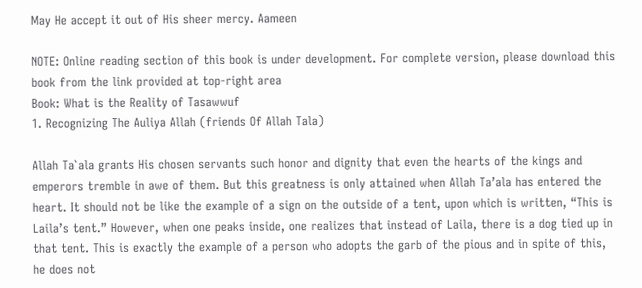May He accept it out of His sheer mercy. Aameen

NOTE: Online reading section of this book is under development. For complete version, please download this book from the link provided at top-right area
Book: What is the Reality of Tasawwuf
1. Recognizing The Auliya Allah (friends Of Allah Tala)

Allah Ta`ala grants His chosen servants such honor and dignity that even the hearts of the kings and emperors tremble in awe of them. But this greatness is only attained when Allah Ta’ala has entered the heart. It should not be like the example of a sign on the outside of a tent, upon which is written, “This is Laila’s tent.” However, when one peaks inside, one realizes that instead of Laila, there is a dog tied up in that tent. This is exactly the example of a person who adopts the garb of the pious and in spite of this, he does not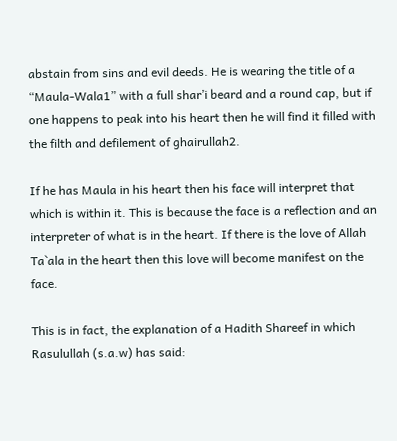abstain from sins and evil deeds. He is wearing the title of a “Maula-Wala1” with a full shar’i beard and a round cap, but if one happens to peak into his heart then he will find it filled with the filth and defilement of ghairullah2.

If he has Maula in his heart then his face will interpret that which is within it. This is because the face is a reflection and an interpreter of what is in the heart. If there is the love of Allah Ta`ala in the heart then this love will become manifest on the face.

This is in fact, the explanation of a Hadith Shareef in which Rasulullah (s.a.w) has said: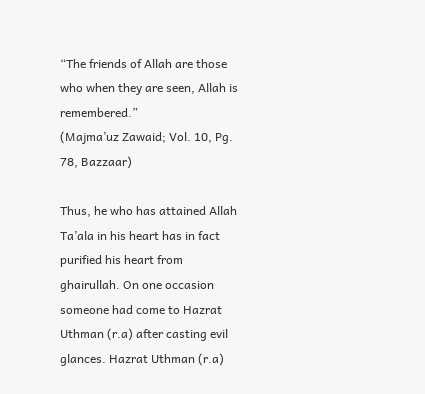“The friends of Allah are those who when they are seen, Allah is remembered.”
(Majma’uz Zawaid; Vol. 10, Pg. 78, Bazzaar)

Thus, he who has attained Allah Ta’ala in his heart has in fact purified his heart from ghairullah. On one occasion someone had come to Hazrat Uthman (r.a) after casting evil glances. Hazrat Uthman (r.a)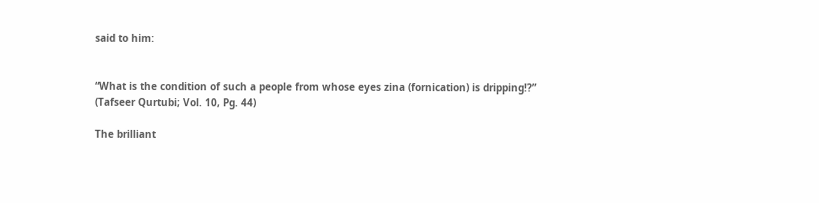said to him:


“What is the condition of such a people from whose eyes zina (fornication) is dripping!?”
(Tafseer Qurtubi; Vol. 10, Pg. 44)

The brilliant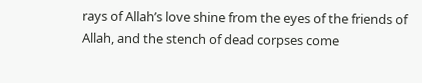rays of Allah’s love shine from the eyes of the friends of Allah, and the stench of dead corpses come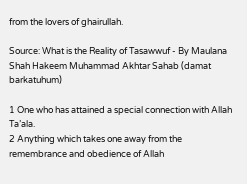from the lovers of ghairullah.

Source: What is the Reality of Tasawwuf - By Maulana Shah Hakeem Muhammad Akhtar Sahab (damat barkatuhum)

1 One who has attained a special connection with Allah Ta’ala.
2 Anything which takes one away from the remembrance and obedience of Allah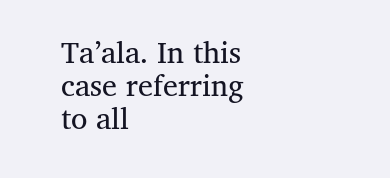Ta’ala. In this case referring to all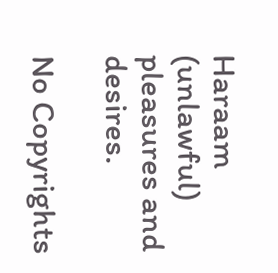Haraam (unlawful) pleasures and desires.

No Copyrights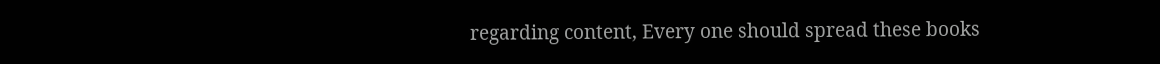regarding content, Every one should spread these books